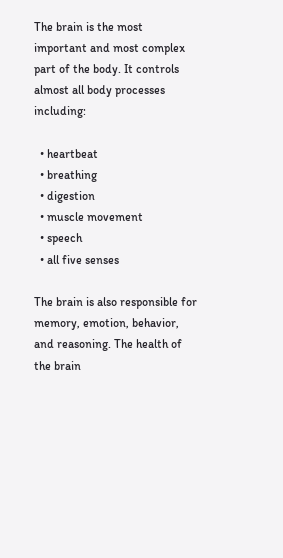The brain is the most important and most complex part of the body. It controls almost all body processes including:

  • heartbeat
  • breathing
  • digestion
  • muscle movement
  • speech
  • all five senses

The brain is also responsible for memory, emotion, behavior, and reasoning. The health of the brain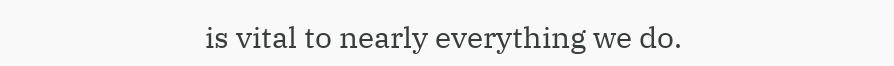is vital to nearly everything we do.